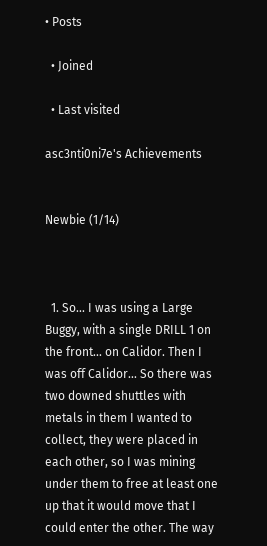• Posts

  • Joined

  • Last visited

asc3nti0ni7e's Achievements


Newbie (1/14)



  1. So... I was using a Large Buggy, with a single DRILL 1 on the front... on Calidor. Then I was off Calidor... So there was two downed shuttles with metals in them I wanted to collect, they were placed in each other, so I was mining under them to free at least one up that it would move that I could enter the other. The way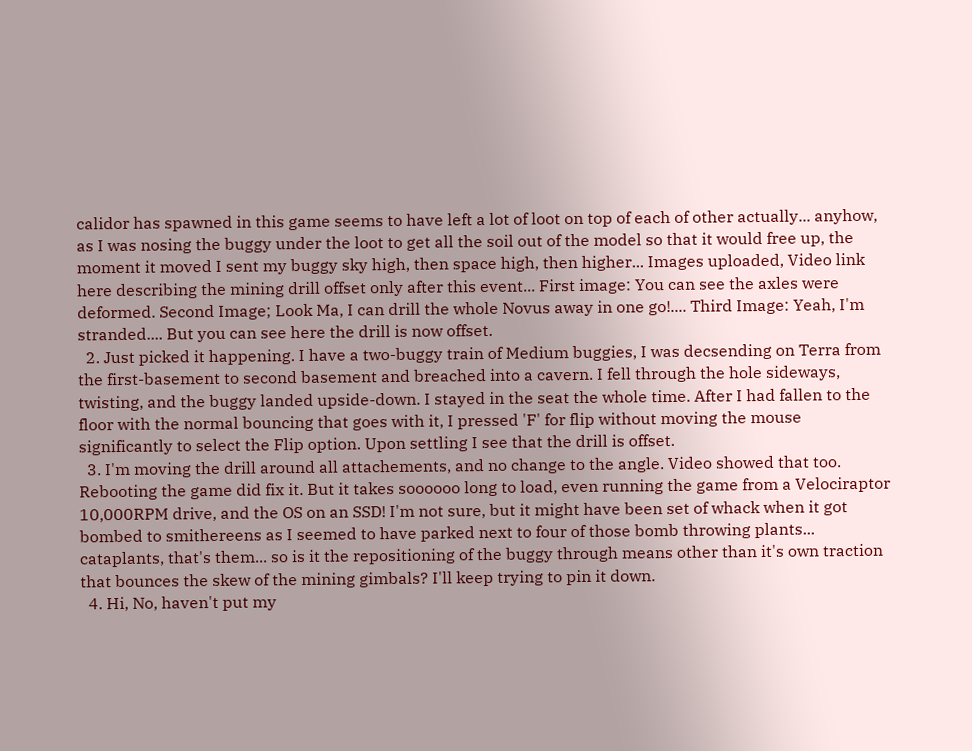calidor has spawned in this game seems to have left a lot of loot on top of each of other actually... anyhow, as I was nosing the buggy under the loot to get all the soil out of the model so that it would free up, the moment it moved I sent my buggy sky high, then space high, then higher... Images uploaded, Video link here describing the mining drill offset only after this event... First image: You can see the axles were deformed. Second Image; Look Ma, I can drill the whole Novus away in one go!.... Third Image: Yeah, I'm stranded.... But you can see here the drill is now offset.
  2. Just picked it happening. I have a two-buggy train of Medium buggies, I was decsending on Terra from the first-basement to second basement and breached into a cavern. I fell through the hole sideways, twisting, and the buggy landed upside-down. I stayed in the seat the whole time. After I had fallen to the floor with the normal bouncing that goes with it, I pressed 'F' for flip without moving the mouse significantly to select the Flip option. Upon settling I see that the drill is offset.
  3. I'm moving the drill around all attachements, and no change to the angle. Video showed that too. Rebooting the game did fix it. But it takes soooooo long to load, even running the game from a Velociraptor 10,000RPM drive, and the OS on an SSD! I'm not sure, but it might have been set of whack when it got bombed to smithereens as I seemed to have parked next to four of those bomb throwing plants... cataplants, that's them... so is it the repositioning of the buggy through means other than it's own traction that bounces the skew of the mining gimbals? I'll keep trying to pin it down.
  4. Hi, No, haven't put my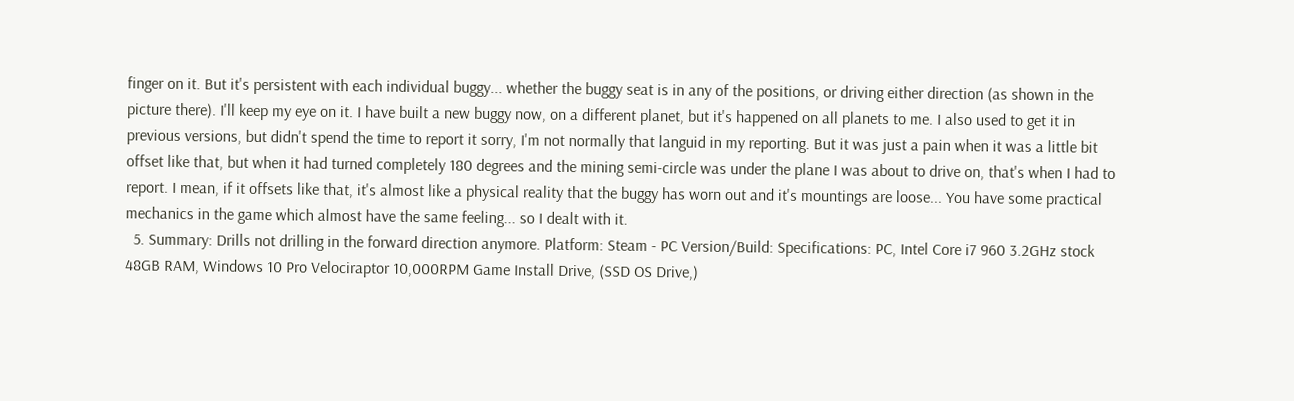finger on it. But it's persistent with each individual buggy... whether the buggy seat is in any of the positions, or driving either direction (as shown in the picture there). I'll keep my eye on it. I have built a new buggy now, on a different planet, but it's happened on all planets to me. I also used to get it in previous versions, but didn't spend the time to report it sorry, I'm not normally that languid in my reporting. But it was just a pain when it was a little bit offset like that, but when it had turned completely 180 degrees and the mining semi-circle was under the plane I was about to drive on, that's when I had to report. I mean, if it offsets like that, it's almost like a physical reality that the buggy has worn out and it's mountings are loose... You have some practical mechanics in the game which almost have the same feeling... so I dealt with it.
  5. Summary: Drills not drilling in the forward direction anymore. Platform: Steam - PC Version/Build: Specifications: PC, Intel Core i7 960 3.2GHz stock 48GB RAM, Windows 10 Pro Velociraptor 10,000RPM Game Install Drive, (SSD OS Drive,)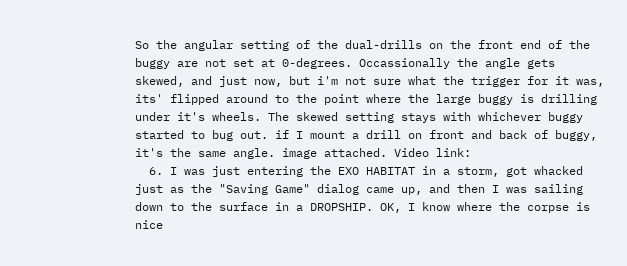So the angular setting of the dual-drills on the front end of the buggy are not set at 0-degrees. Occassionally the angle gets skewed, and just now, but i'm not sure what the trigger for it was, its' flipped around to the point where the large buggy is drilling under it's wheels. The skewed setting stays with whichever buggy started to bug out. if I mount a drill on front and back of buggy, it's the same angle. image attached. Video link:
  6. I was just entering the EXO HABITAT in a storm, got whacked just as the "Saving Game" dialog came up, and then I was sailing down to the surface in a DROPSHIP. OK, I know where the corpse is nice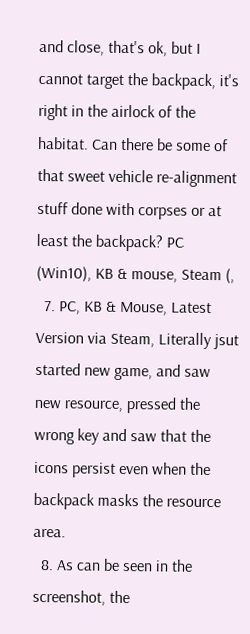and close, that's ok, but I cannot target the backpack, it's right in the airlock of the habitat. Can there be some of that sweet vehicle re-alignment stuff done with corpses or at least the backpack? PC (Win10), KB & mouse, Steam (,
  7. PC, KB & Mouse, Latest Version via Steam, Literally jsut started new game, and saw new resource, pressed the wrong key and saw that the icons persist even when the backpack masks the resource area.
  8. As can be seen in the screenshot, the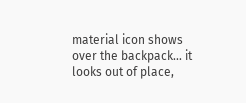material icon shows over the backpack... it looks out of place,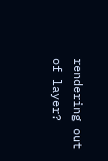rendering out of layer?